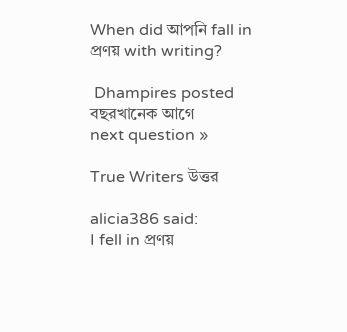When did আপনি fall in প্রণয় with writing?

 Dhampires posted বছরখানেক আগে
next question »

True Writers উত্তর

alicia386 said:
I fell in প্রণয়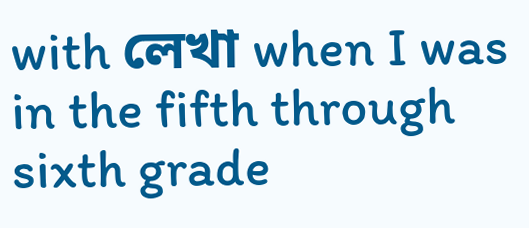with লেখা when I was in the fifth through sixth grade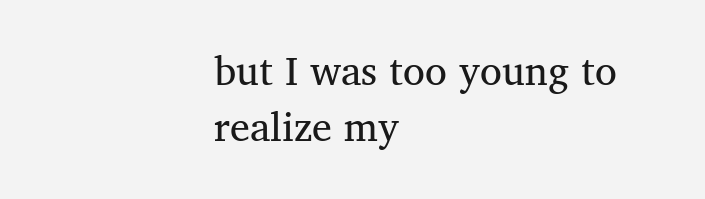but I was too young to realize my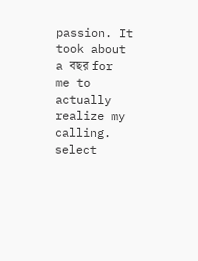passion. It took about a বছর for me to actually realize my calling.
select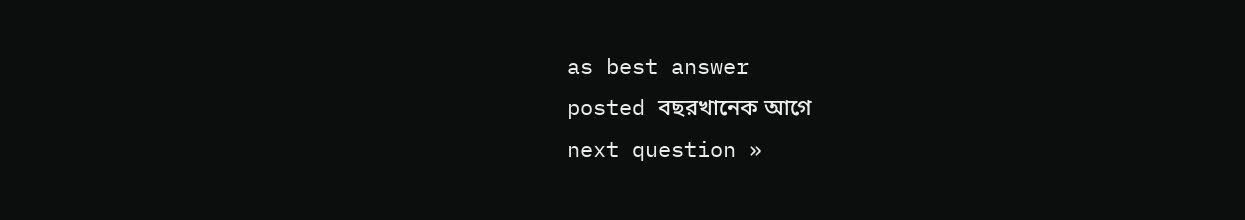as best answer
posted বছরখানেক আগে
next question »